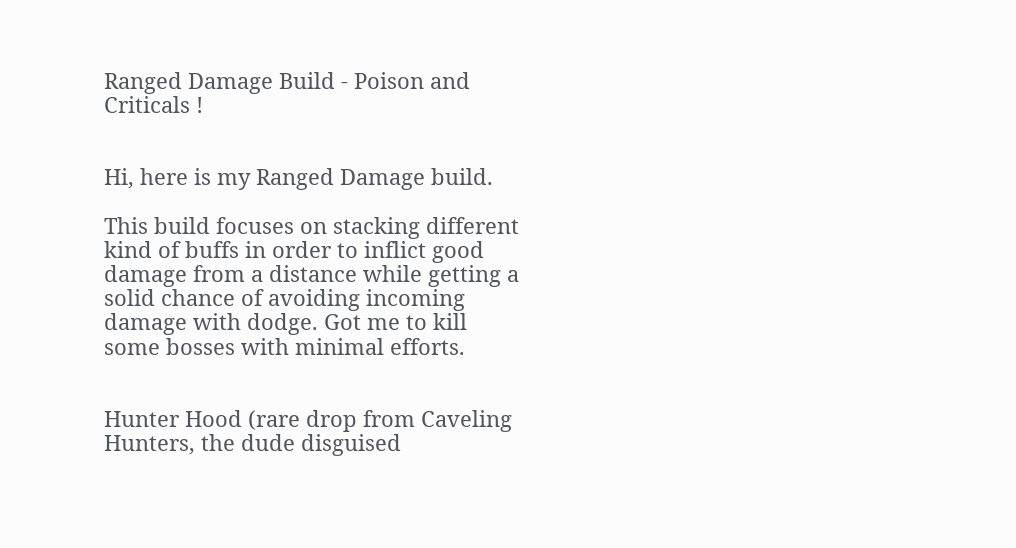Ranged Damage Build - Poison and Criticals !


Hi, here is my Ranged Damage build.

This build focuses on stacking different kind of buffs in order to inflict good damage from a distance while getting a solid chance of avoiding incoming damage with dodge. Got me to kill some bosses with minimal efforts.


Hunter Hood (rare drop from Caveling Hunters, the dude disguised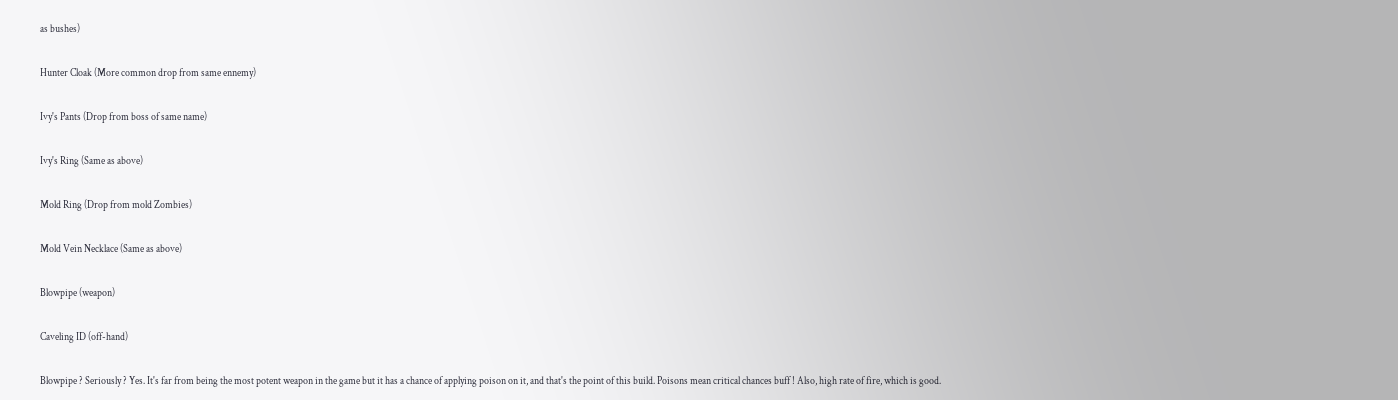as bushes)

Hunter Cloak (More common drop from same ennemy)

Ivy's Pants (Drop from boss of same name)

Ivy's Ring (Same as above)

Mold Ring (Drop from mold Zombies)

Mold Vein Necklace (Same as above)

Blowpipe (weapon)

Caveling ID (off-hand)

Blowpipe ? Seriously ? Yes. It's far from being the most potent weapon in the game but it has a chance of applying poison on it, and that's the point of this build. Poisons mean critical chances buff ! Also, high rate of fire, which is good.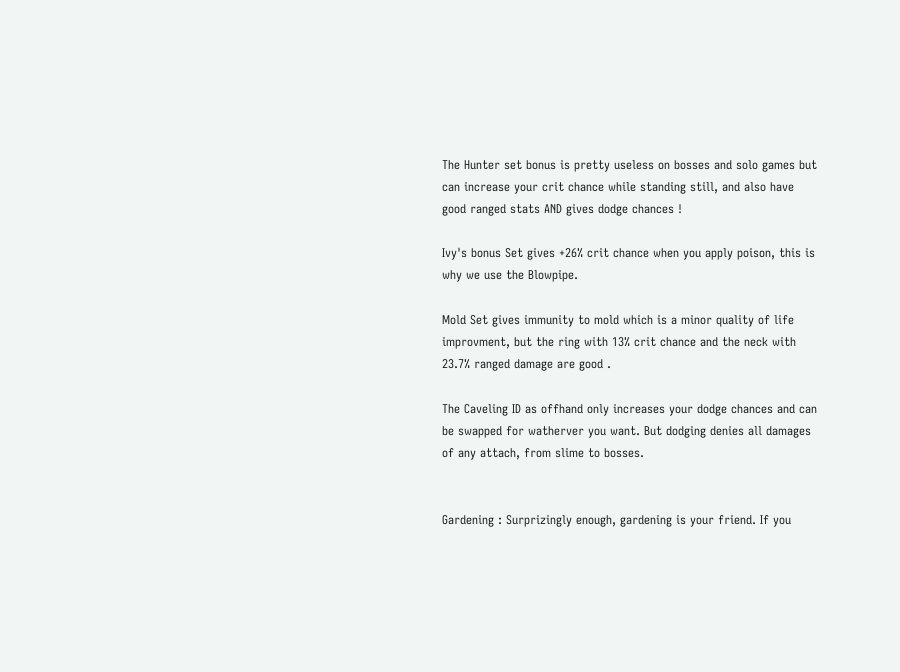The Hunter set bonus is pretty useless on bosses and solo games but can increase your crit chance while standing still, and also have good ranged stats AND gives dodge chances !

Ivy's bonus Set gives +26% crit chance when you apply poison, this is why we use the Blowpipe.

Mold Set gives immunity to mold which is a minor quality of life improvment, but the ring with 13% crit chance and the neck with 23.7% ranged damage are good .

The Caveling ID as offhand only increases your dodge chances and can be swapped for watherver you want. But dodging denies all damages of any attach, from slime to bosses.


Gardening : Surprizingly enough, gardening is your friend. If you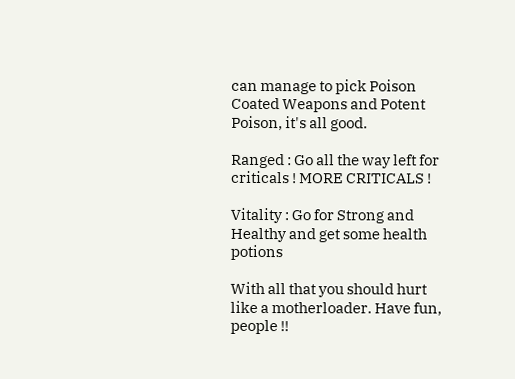can manage to pick Poison Coated Weapons and Potent Poison, it's all good.

Ranged : Go all the way left for criticals ! MORE CRITICALS !

Vitality : Go for Strong and Healthy and get some health potions

With all that you should hurt like a motherloader. Have fun, people !!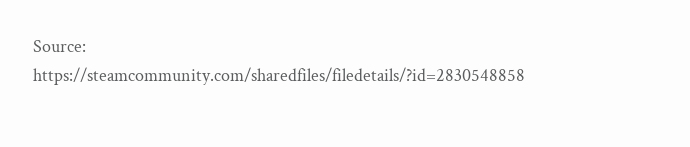Source: https://steamcommunity.com/sharedfiles/filedetails/?id=2830548858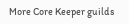More Core Keeper guilds